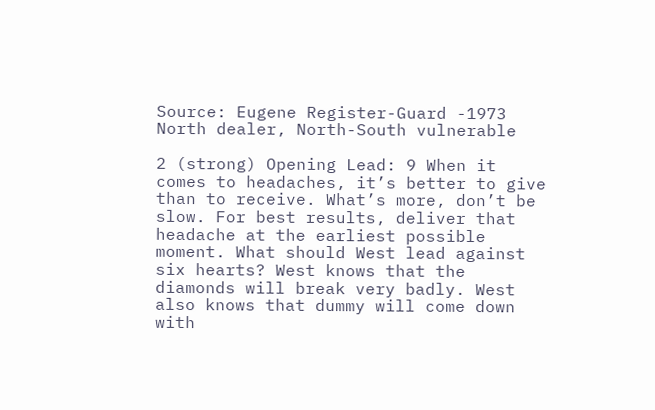Source: Eugene Register-Guard -1973 North dealer, North-South vulnerable

2 (strong) Opening Lead: 9 When it comes to headaches, it’s better to give than to receive. What’s more, don’t be slow. For best results, deliver that headache at the earliest possible moment. What should West lead against six hearts? West knows that the diamonds will break very badly. West also knows that dummy will come down with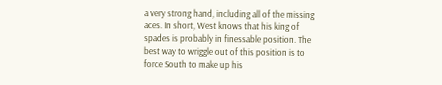a very strong hand, including all of the missing aces. In short, West knows that his king of spades is probably in finessable position. The best way to wriggle out of this position is to force South to make up his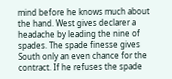mind before he knows much about the hand. West gives declarer a headache by leading the nine of spades. The spade finesse gives South only an even chance for the contract. If he refuses the spade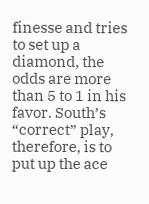finesse and tries to set up a diamond, the odds are more than 5 to 1 in his favor. South’s “correct” play, therefore, is to put up the ace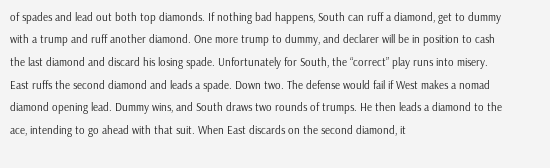of spades and lead out both top diamonds. If nothing bad happens, South can ruff a diamond, get to dummy with a trump and ruff another diamond. One more trump to dummy, and declarer will be in position to cash the last diamond and discard his losing spade. Unfortunately for South, the “correct” play runs into misery. East ruffs the second diamond and leads a spade. Down two. The defense would fail if West makes a nomad diamond opening lead. Dummy wins, and South draws two rounds of trumps. He then leads a diamond to the ace, intending to go ahead with that suit. When East discards on the second diamond, it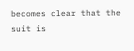becomes clear that the suit is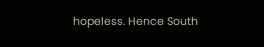hopeless. Hence South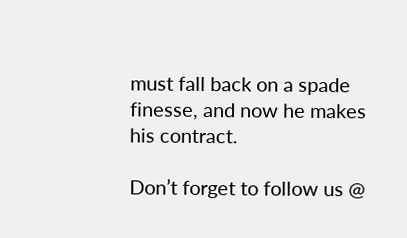must fall back on a spade finesse, and now he makes his contract.

Don’t forget to follow us @